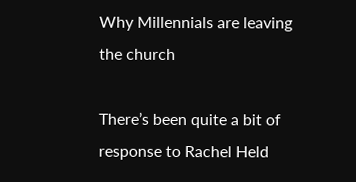Why Millennials are leaving the church

There’s been quite a bit of response to Rachel Held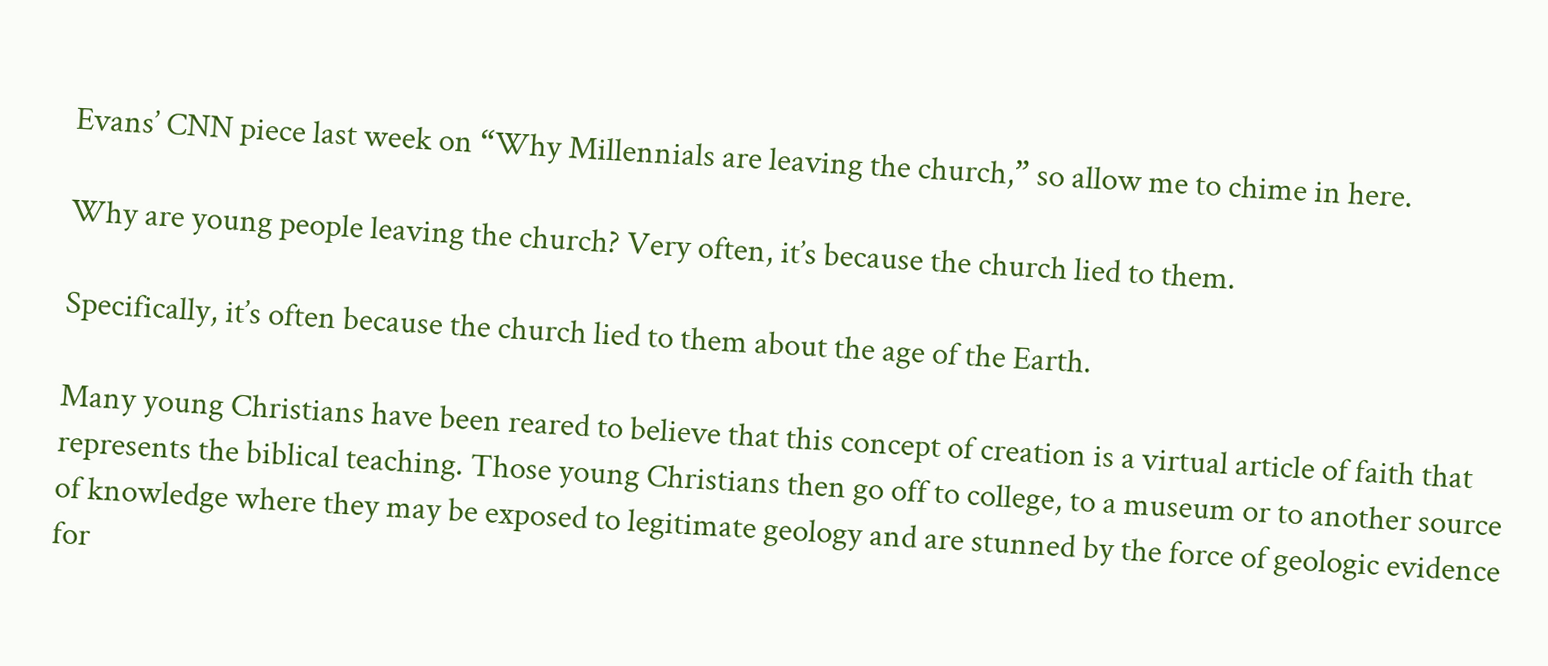Evans’ CNN piece last week on “Why Millennials are leaving the church,” so allow me to chime in here.

Why are young people leaving the church? Very often, it’s because the church lied to them.

Specifically, it’s often because the church lied to them about the age of the Earth.

Many young Christians have been reared to believe that this concept of creation is a virtual article of faith that represents the biblical teaching. Those young Christians then go off to college, to a museum or to another source of knowledge where they may be exposed to legitimate geology and are stunned by the force of geologic evidence for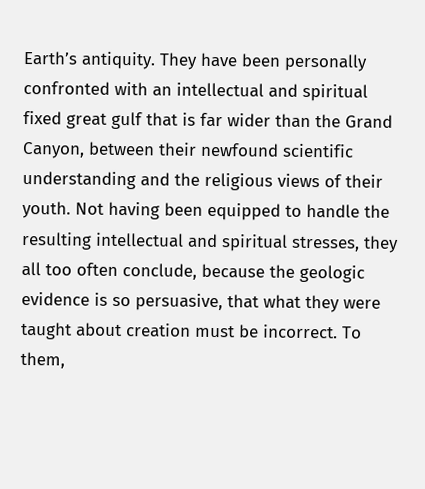Earth’s antiquity. They have been personally confronted with an intellectual and spiritual fixed great gulf that is far wider than the Grand Canyon, between their newfound scientific understanding and the religious views of their youth. Not having been equipped to handle the resulting intellectual and spiritual stresses, they all too often conclude, because the geologic evidence is so persuasive, that what they were taught about creation must be incorrect. To them,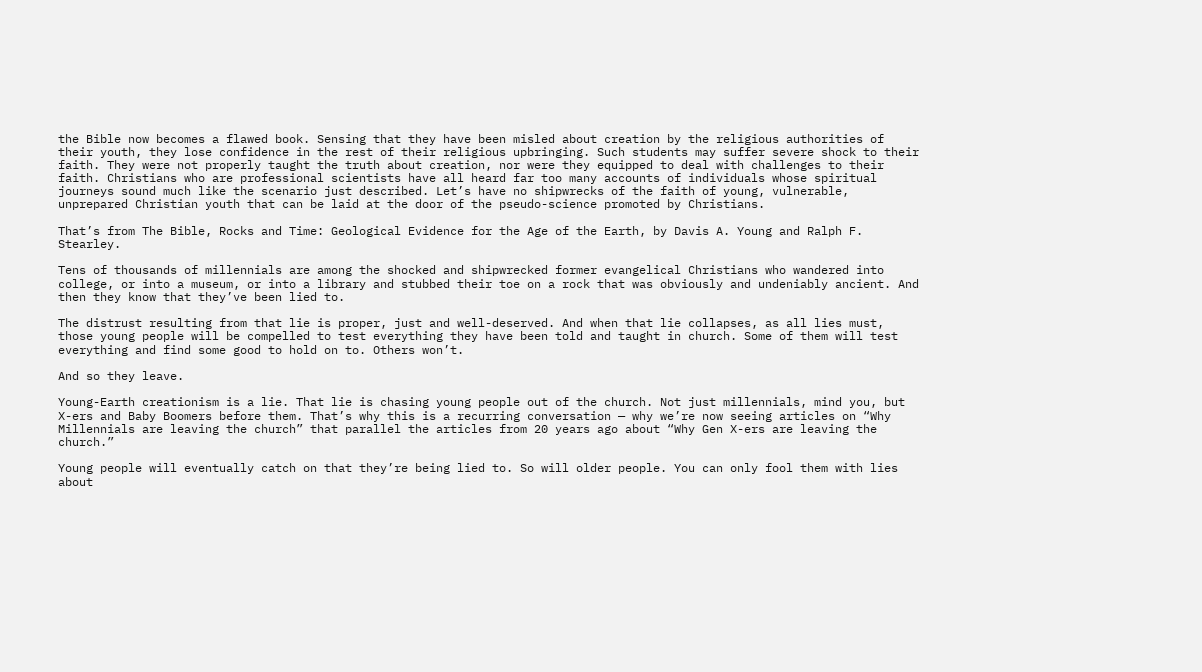the Bible now becomes a flawed book. Sensing that they have been misled about creation by the religious authorities of their youth, they lose confidence in the rest of their religious upbringing. Such students may suffer severe shock to their faith. They were not properly taught the truth about creation, nor were they equipped to deal with challenges to their faith. Christians who are professional scientists have all heard far too many accounts of individuals whose spiritual journeys sound much like the scenario just described. Let’s have no shipwrecks of the faith of young, vulnerable, unprepared Christian youth that can be laid at the door of the pseudo-science promoted by Christians.

That’s from The Bible, Rocks and Time: Geological Evidence for the Age of the Earth, by Davis A. Young and Ralph F. Stearley.

Tens of thousands of millennials are among the shocked and shipwrecked former evangelical Christians who wandered into college, or into a museum, or into a library and stubbed their toe on a rock that was obviously and undeniably ancient. And then they know that they’ve been lied to.

The distrust resulting from that lie is proper, just and well-deserved. And when that lie collapses, as all lies must, those young people will be compelled to test everything they have been told and taught in church. Some of them will test everything and find some good to hold on to. Others won’t.

And so they leave.

Young-Earth creationism is a lie. That lie is chasing young people out of the church. Not just millennials, mind you, but X-ers and Baby Boomers before them. That’s why this is a recurring conversation — why we’re now seeing articles on “Why Millennials are leaving the church” that parallel the articles from 20 years ago about “Why Gen X-ers are leaving the church.”

Young people will eventually catch on that they’re being lied to. So will older people. You can only fool them with lies about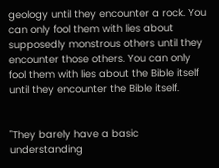geology until they encounter a rock. You can only fool them with lies about supposedly monstrous others until they encounter those others. You can only fool them with lies about the Bible itself until they encounter the Bible itself.


"They barely have a basic understanding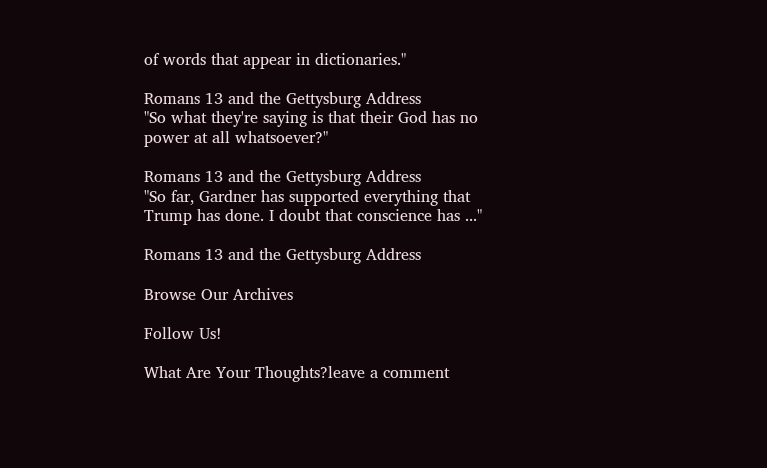of words that appear in dictionaries."

Romans 13 and the Gettysburg Address
"So what they're saying is that their God has no power at all whatsoever?"

Romans 13 and the Gettysburg Address
"So far, Gardner has supported everything that Trump has done. I doubt that conscience has ..."

Romans 13 and the Gettysburg Address

Browse Our Archives

Follow Us!

What Are Your Thoughts?leave a comment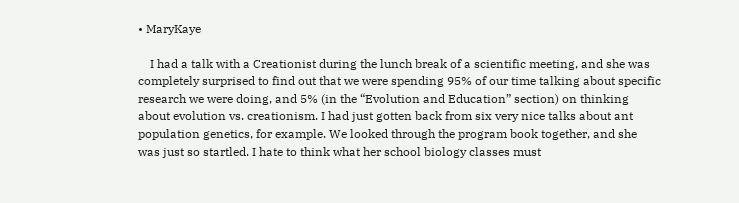• MaryKaye

    I had a talk with a Creationist during the lunch break of a scientific meeting, and she was completely surprised to find out that we were spending 95% of our time talking about specific research we were doing, and 5% (in the “Evolution and Education” section) on thinking about evolution vs. creationism. I had just gotten back from six very nice talks about ant population genetics, for example. We looked through the program book together, and she was just so startled. I hate to think what her school biology classes must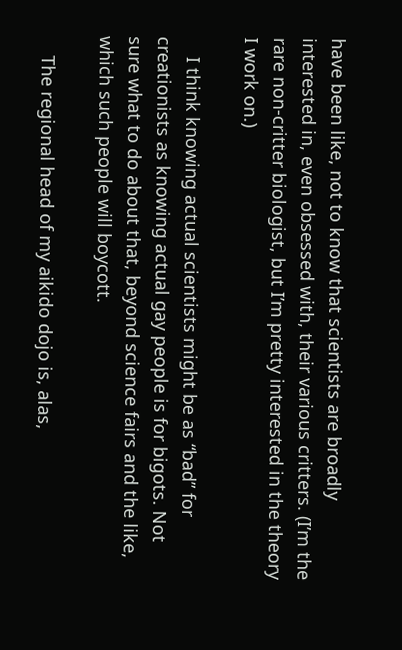have been like, not to know that scientists are broadly interested in, even obsessed with, their various critters. (I’m the rare non-critter biologist, but I’m pretty interested in the theory I work on.)

    I think knowing actual scientists might be as “bad” for creationists as knowing actual gay people is for bigots. Not sure what to do about that, beyond science fairs and the like, which such people will boycott.

    The regional head of my aikido dojo is, alas,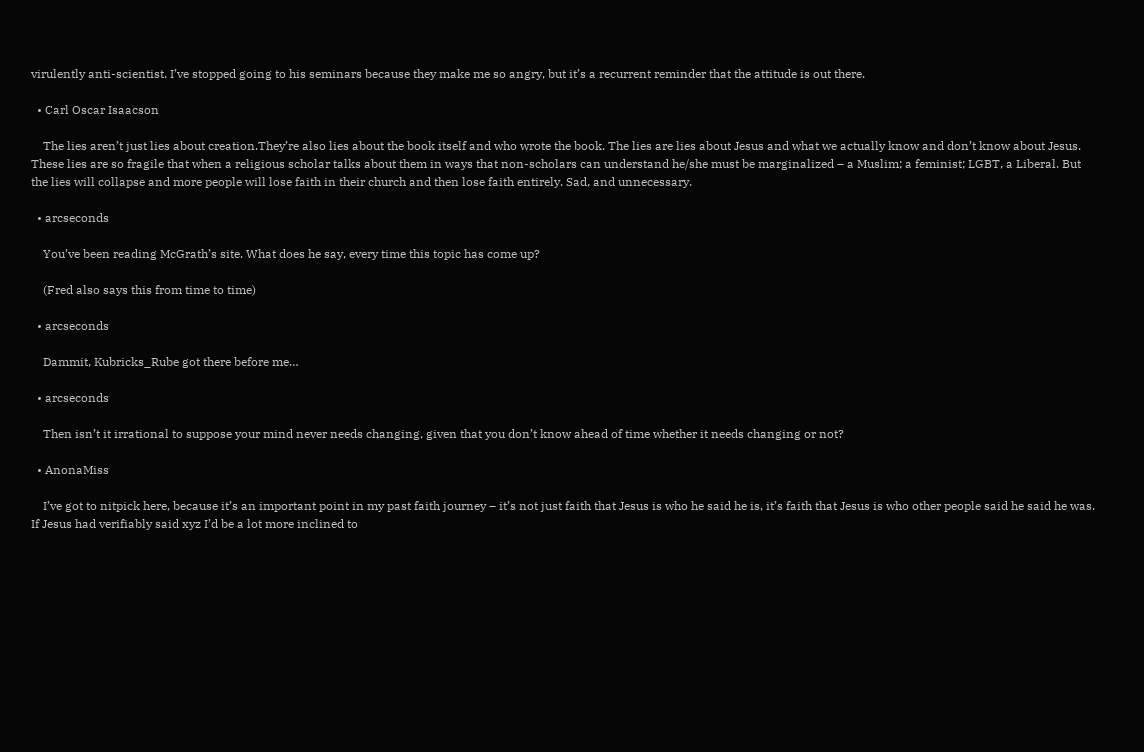virulently anti-scientist. I’ve stopped going to his seminars because they make me so angry, but it’s a recurrent reminder that the attitude is out there.

  • Carl Oscar Isaacson

    The lies aren’t just lies about creation.They’re also lies about the book itself and who wrote the book. The lies are lies about Jesus and what we actually know and don’t know about Jesus. These lies are so fragile that when a religious scholar talks about them in ways that non-scholars can understand he/she must be marginalized – a Muslim; a feminist; LGBT, a Liberal. But the lies will collapse and more people will lose faith in their church and then lose faith entirely. Sad, and unnecessary.

  • arcseconds

    You’ve been reading McGrath’s site. What does he say, every time this topic has come up?

    (Fred also says this from time to time)

  • arcseconds

    Dammit, Kubricks_Rube got there before me…

  • arcseconds

    Then isn’t it irrational to suppose your mind never needs changing, given that you don’t know ahead of time whether it needs changing or not?

  • AnonaMiss

    I’ve got to nitpick here, because it’s an important point in my past faith journey – it’s not just faith that Jesus is who he said he is, it’s faith that Jesus is who other people said he said he was. If Jesus had verifiably said xyz I’d be a lot more inclined to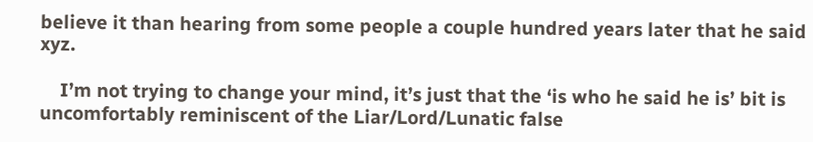believe it than hearing from some people a couple hundred years later that he said xyz.

    I’m not trying to change your mind, it’s just that the ‘is who he said he is’ bit is uncomfortably reminiscent of the Liar/Lord/Lunatic false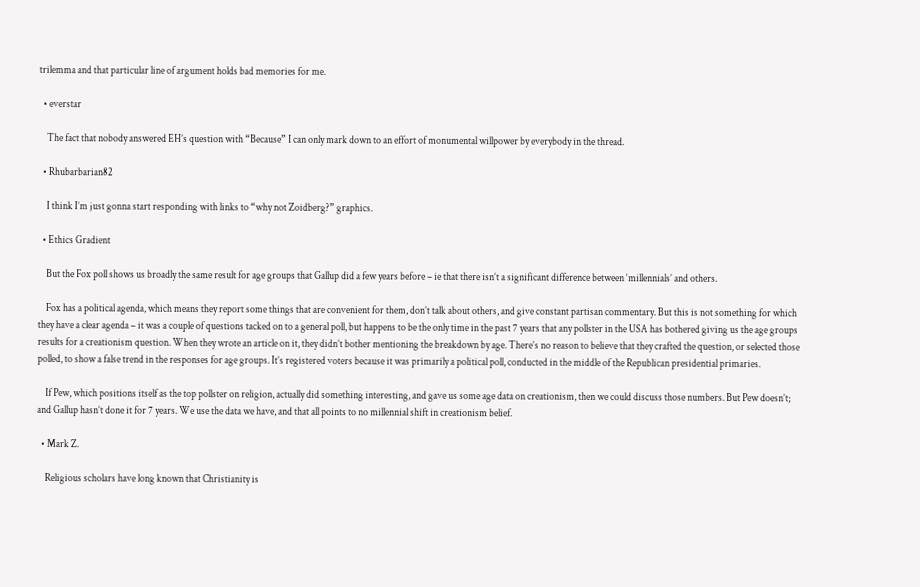trilemma and that particular line of argument holds bad memories for me.

  • everstar

    The fact that nobody answered EH’s question with “Because” I can only mark down to an effort of monumental willpower by everybody in the thread.

  • Rhubarbarian82

    I think I’m just gonna start responding with links to “why not Zoidberg?” graphics.

  • Ethics Gradient

    But the Fox poll shows us broadly the same result for age groups that Gallup did a few years before – ie that there isn’t a significant difference between ‘millennials’ and others.

    Fox has a political agenda, which means they report some things that are convenient for them, don’t talk about others, and give constant partisan commentary. But this is not something for which they have a clear agenda – it was a couple of questions tacked on to a general poll, but happens to be the only time in the past 7 years that any pollster in the USA has bothered giving us the age groups results for a creationism question. When they wrote an article on it, they didn’t bother mentioning the breakdown by age. There’s no reason to believe that they crafted the question, or selected those polled, to show a false trend in the responses for age groups. It’s registered voters because it was primarily a political poll, conducted in the middle of the Republican presidential primaries.

    If Pew, which positions itself as the top pollster on religion, actually did something interesting, and gave us some age data on creationism, then we could discuss those numbers. But Pew doesn’t; and Gallup hasn’t done it for 7 years. We use the data we have, and that all points to no millennial shift in creationism belief.

  • Mark Z.

    Religious scholars have long known that Christianity is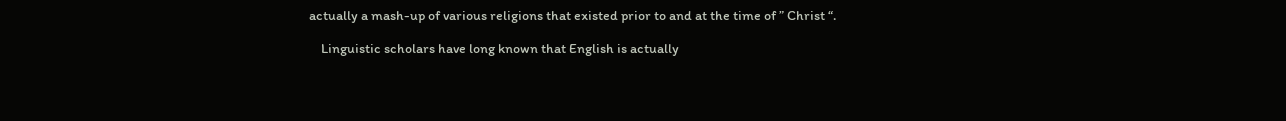actually a mash-up of various religions that existed prior to and at the time of ” Christ “.

    Linguistic scholars have long known that English is actually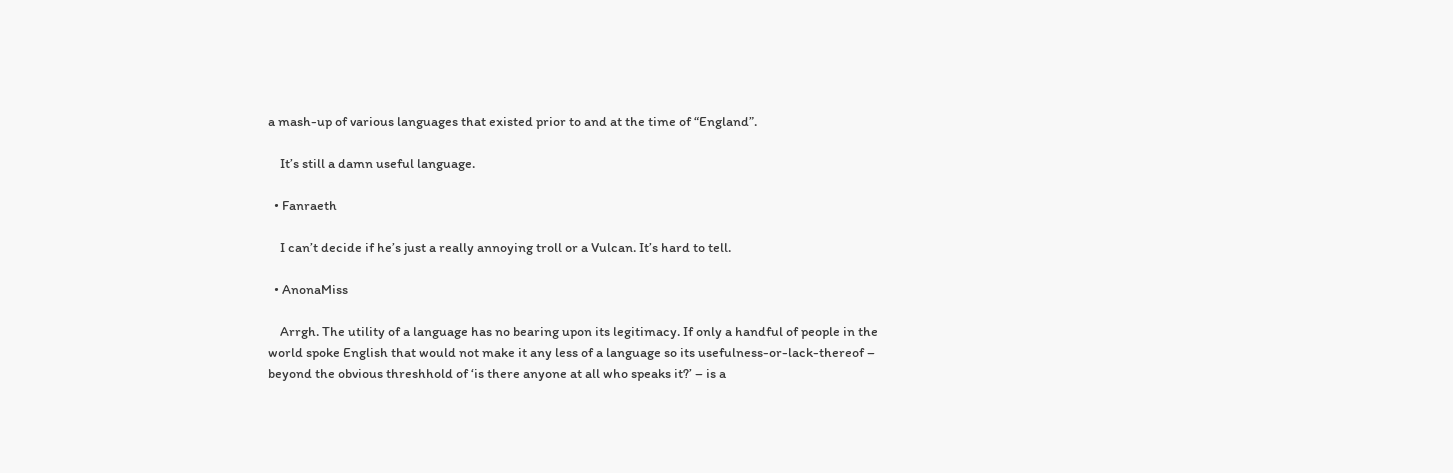a mash-up of various languages that existed prior to and at the time of “England”.

    It’s still a damn useful language.

  • Fanraeth

    I can’t decide if he’s just a really annoying troll or a Vulcan. It’s hard to tell.

  • AnonaMiss

    Arrgh. The utility of a language has no bearing upon its legitimacy. If only a handful of people in the world spoke English that would not make it any less of a language so its usefulness-or-lack-thereof – beyond the obvious threshhold of ‘is there anyone at all who speaks it?’ – is a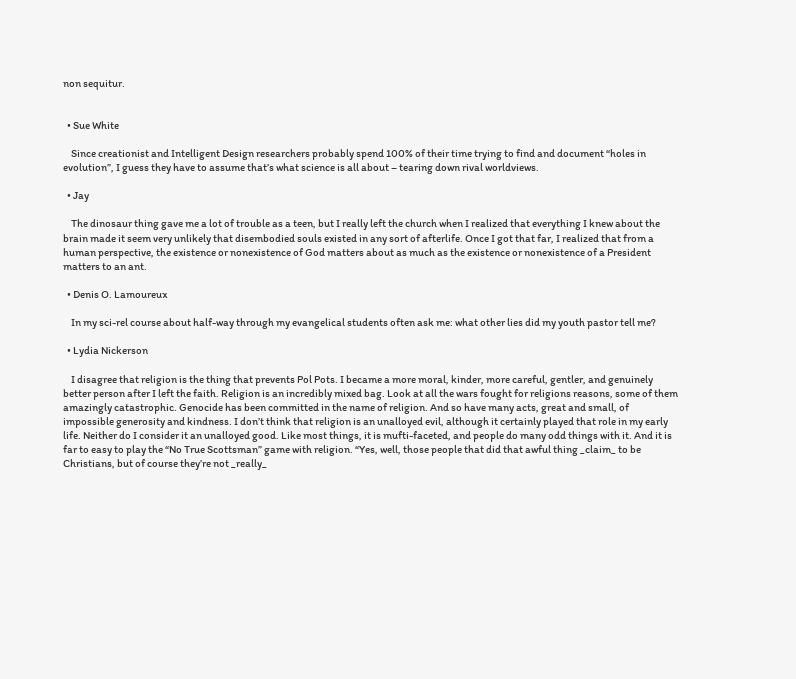non sequitur.


  • Sue White

    Since creationist and Intelligent Design researchers probably spend 100% of their time trying to find and document “holes in evolution”, I guess they have to assume that’s what science is all about – tearing down rival worldviews.

  • Jay

    The dinosaur thing gave me a lot of trouble as a teen, but I really left the church when I realized that everything I knew about the brain made it seem very unlikely that disembodied souls existed in any sort of afterlife. Once I got that far, I realized that from a human perspective, the existence or nonexistence of God matters about as much as the existence or nonexistence of a President matters to an ant.

  • Denis O. Lamoureux

    In my sci-rel course about half-way through my evangelical students often ask me: what other lies did my youth pastor tell me?

  • Lydia Nickerson

    I disagree that religion is the thing that prevents Pol Pots. I became a more moral, kinder, more careful, gentler, and genuinely better person after I left the faith. Religion is an incredibly mixed bag. Look at all the wars fought for religions reasons, some of them amazingly catastrophic. Genocide has been committed in the name of religion. And so have many acts, great and small, of impossible generosity and kindness. I don’t think that religion is an unalloyed evil, although it certainly played that role in my early life. Neither do I consider it an unalloyed good. Like most things, it is mufti-faceted, and people do many odd things with it. And it is far to easy to play the “No True Scottsman” game with religion. “Yes, well, those people that did that awful thing _claim_ to be Christians, but of course they’re not _really_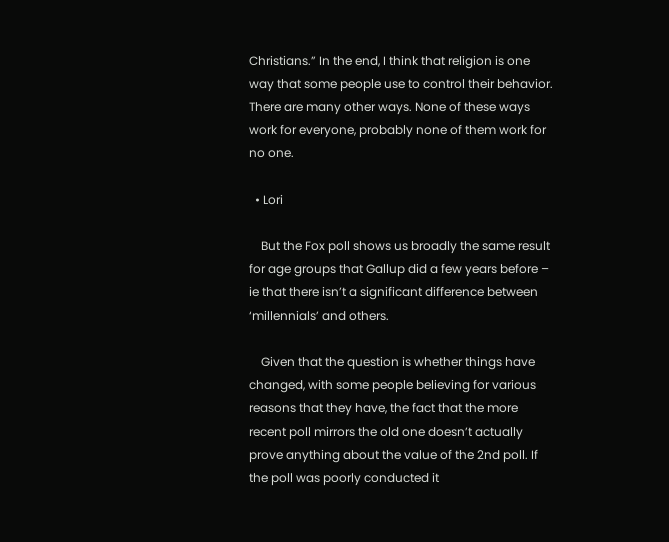Christians.” In the end, I think that religion is one way that some people use to control their behavior. There are many other ways. None of these ways work for everyone, probably none of them work for no one.

  • Lori

    But the Fox poll shows us broadly the same result for age groups that Gallup did a few years before – ie that there isn’t a significant difference between ‘millennials’ and others.

    Given that the question is whether things have changed, with some people believing for various reasons that they have, the fact that the more recent poll mirrors the old one doesn’t actually prove anything about the value of the 2nd poll. If the poll was poorly conducted it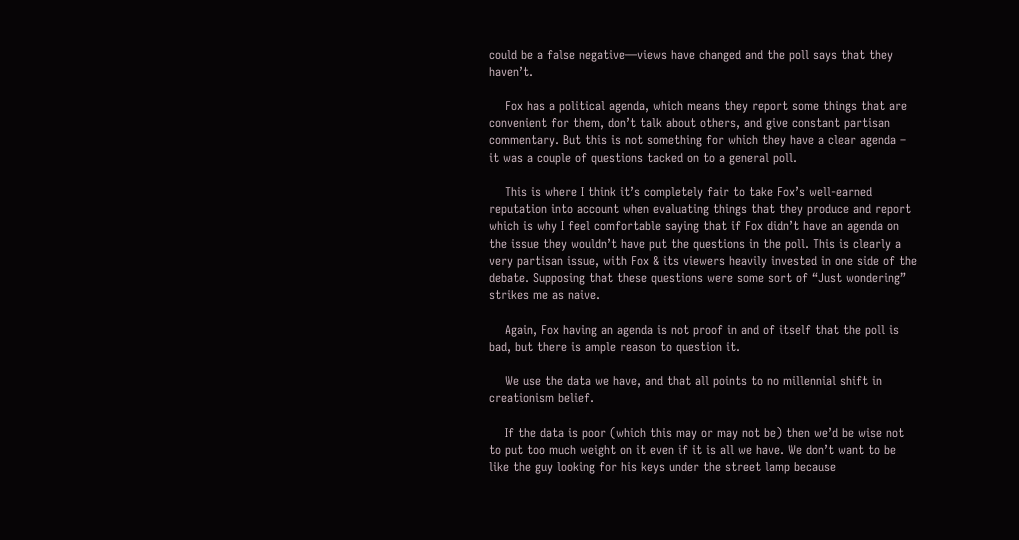could be a false negative—views have changed and the poll says that they haven’t.

    Fox has a political agenda, which means they report some things that are convenient for them, don’t talk about others, and give constant partisan commentary. But this is not something for which they have a clear agenda – it was a couple of questions tacked on to a general poll.

    This is where I think it’s completely fair to take Fox’s well-earned reputation into account when evaluating things that they produce and report which is why I feel comfortable saying that if Fox didn’t have an agenda on the issue they wouldn’t have put the questions in the poll. This is clearly a very partisan issue, with Fox & its viewers heavily invested in one side of the debate. Supposing that these questions were some sort of “Just wondering” strikes me as naive.

    Again, Fox having an agenda is not proof in and of itself that the poll is bad, but there is ample reason to question it.

    We use the data we have, and that all points to no millennial shift in creationism belief.

    If the data is poor (which this may or may not be) then we’d be wise not to put too much weight on it even if it is all we have. We don’t want to be like the guy looking for his keys under the street lamp because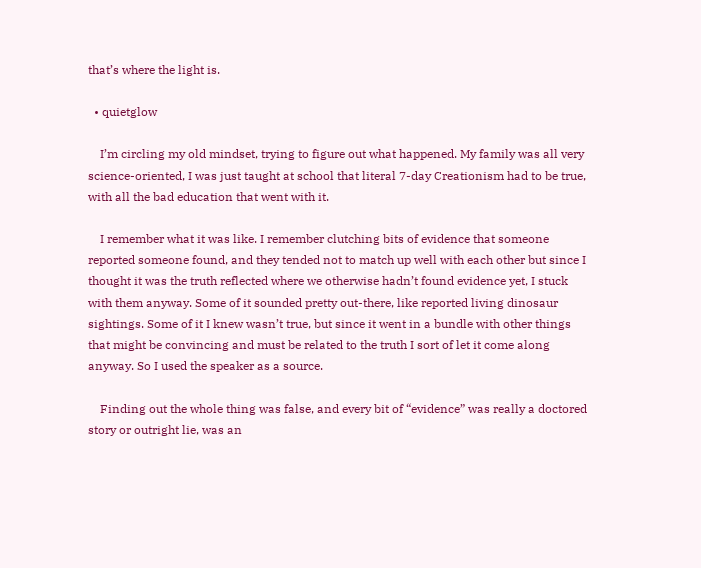that’s where the light is.

  • quietglow

    I’m circling my old mindset, trying to figure out what happened. My family was all very science-oriented, I was just taught at school that literal 7-day Creationism had to be true, with all the bad education that went with it.

    I remember what it was like. I remember clutching bits of evidence that someone reported someone found, and they tended not to match up well with each other but since I thought it was the truth reflected where we otherwise hadn’t found evidence yet, I stuck with them anyway. Some of it sounded pretty out-there, like reported living dinosaur sightings. Some of it I knew wasn’t true, but since it went in a bundle with other things that might be convincing and must be related to the truth I sort of let it come along anyway. So I used the speaker as a source.

    Finding out the whole thing was false, and every bit of “evidence” was really a doctored story or outright lie, was an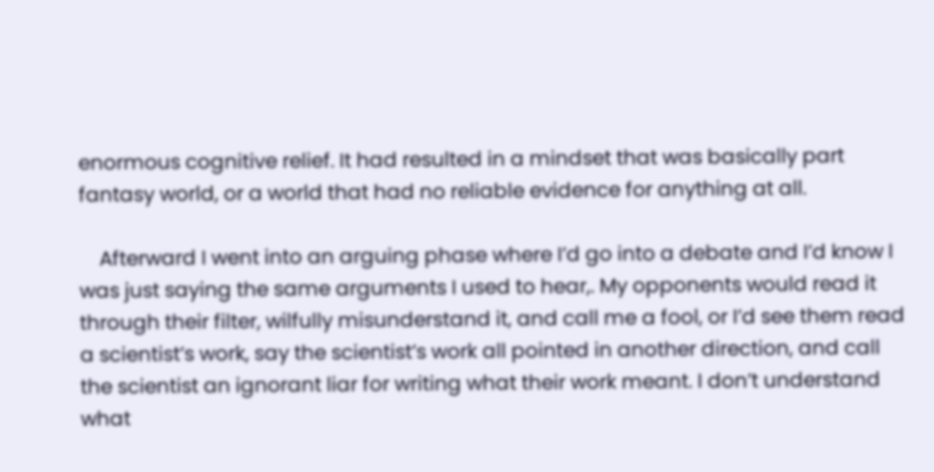enormous cognitive relief. It had resulted in a mindset that was basically part fantasy world, or a world that had no reliable evidence for anything at all.

    Afterward I went into an arguing phase where I’d go into a debate and I’d know I was just saying the same arguments I used to hear,. My opponents would read it through their filter, wilfully misunderstand it, and call me a fool, or I’d see them read a scientist’s work, say the scientist’s work all pointed in another direction, and call the scientist an ignorant liar for writing what their work meant. I don’t understand what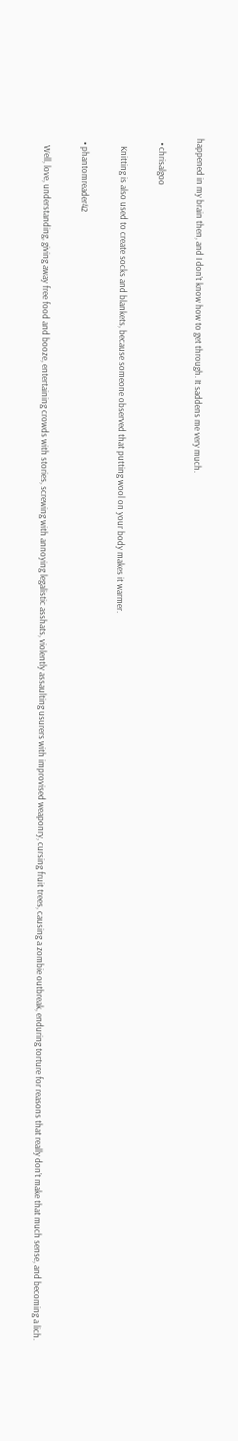happened in my brain then, and I don’t know how to get through. It saddens me very much.

  • chrisalgoo

    Knitting is also used to create socks and blankets, because someone observed that putting wool on your body makes it warmer.

  • phantomreader42

    Well, love, understanding, giving away free food and booze, entertaining crowds with stories, screwing with annoying legalistic asshats, violently assaulting usurers with improvised weaponry, cursing fruit trees, causing a zombie outbreak, enduring torture for reasons that really don’t make that much sense, and becoming a lich.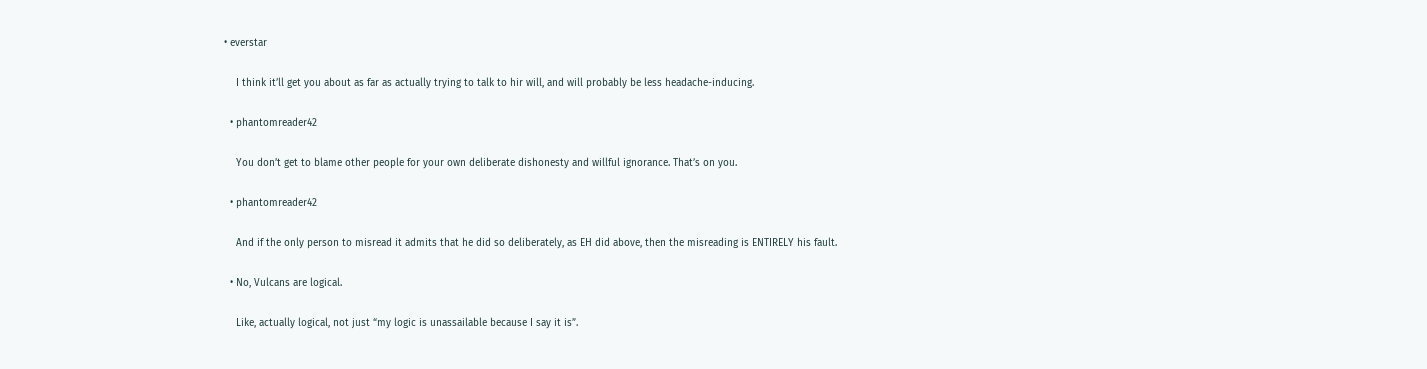• everstar

    I think it’ll get you about as far as actually trying to talk to hir will, and will probably be less headache-inducing.

  • phantomreader42

    You don’t get to blame other people for your own deliberate dishonesty and willful ignorance. That’s on you.

  • phantomreader42

    And if the only person to misread it admits that he did so deliberately, as EH did above, then the misreading is ENTIRELY his fault.

  • No, Vulcans are logical.

    Like, actually logical, not just “my logic is unassailable because I say it is”.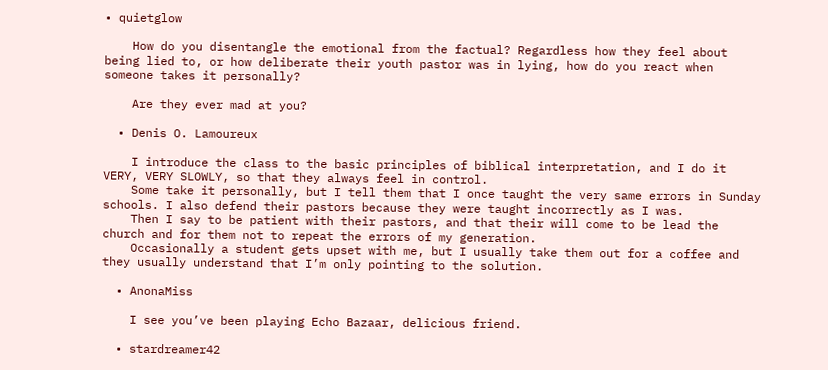• quietglow

    How do you disentangle the emotional from the factual? Regardless how they feel about being lied to, or how deliberate their youth pastor was in lying, how do you react when someone takes it personally?

    Are they ever mad at you?

  • Denis O. Lamoureux

    I introduce the class to the basic principles of biblical interpretation, and I do it VERY, VERY SLOWLY, so that they always feel in control.
    Some take it personally, but I tell them that I once taught the very same errors in Sunday schools. I also defend their pastors because they were taught incorrectly as I was.
    Then I say to be patient with their pastors, and that their will come to be lead the church and for them not to repeat the errors of my generation.
    Occasionally a student gets upset with me, but I usually take them out for a coffee and they usually understand that I’m only pointing to the solution.

  • AnonaMiss

    I see you’ve been playing Echo Bazaar, delicious friend.

  • stardreamer42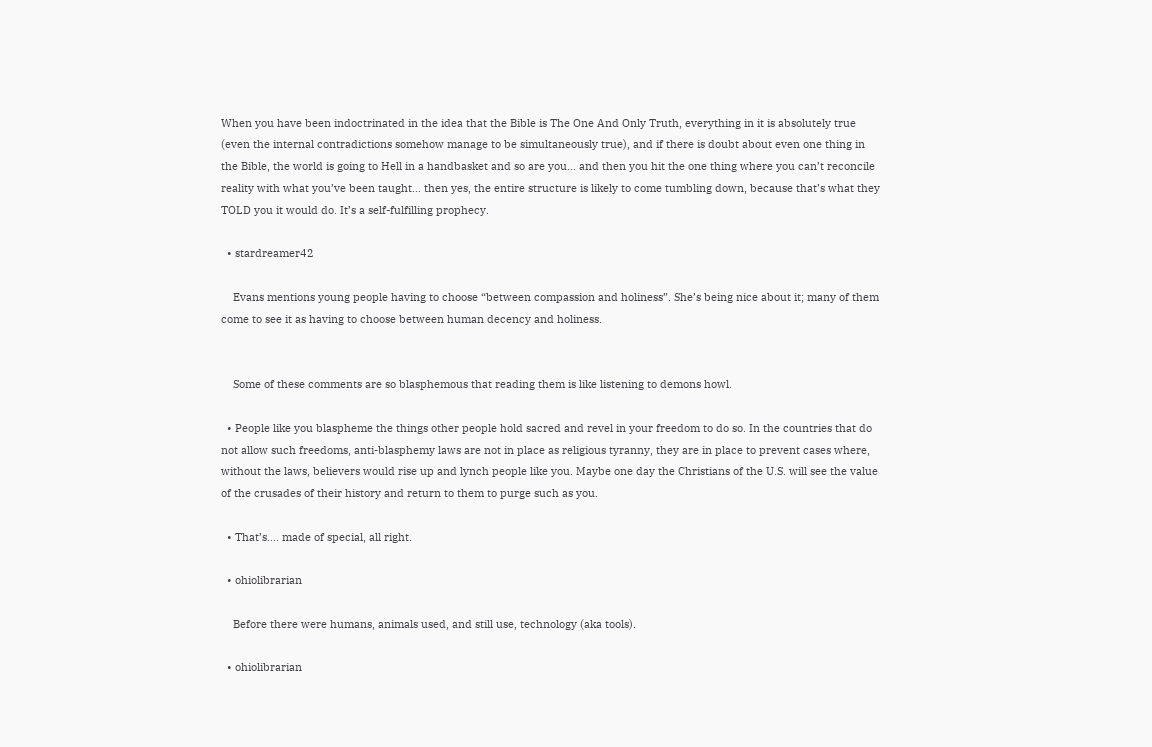When you have been indoctrinated in the idea that the Bible is The One And Only Truth, everything in it is absolutely true (even the internal contradictions somehow manage to be simultaneously true), and if there is doubt about even one thing in the Bible, the world is going to Hell in a handbasket and so are you… and then you hit the one thing where you can’t reconcile reality with what you’ve been taught… then yes, the entire structure is likely to come tumbling down, because that’s what they TOLD you it would do. It’s a self-fulfilling prophecy.

  • stardreamer42

    Evans mentions young people having to choose “between compassion and holiness”. She’s being nice about it; many of them come to see it as having to choose between human decency and holiness.


    Some of these comments are so blasphemous that reading them is like listening to demons howl.

  • People like you blaspheme the things other people hold sacred and revel in your freedom to do so. In the countries that do not allow such freedoms, anti-blasphemy laws are not in place as religious tyranny, they are in place to prevent cases where, without the laws, believers would rise up and lynch people like you. Maybe one day the Christians of the U.S. will see the value of the crusades of their history and return to them to purge such as you.

  • That’s…. made of special, all right.

  • ohiolibrarian

    Before there were humans, animals used, and still use, technology (aka tools).

  • ohiolibrarian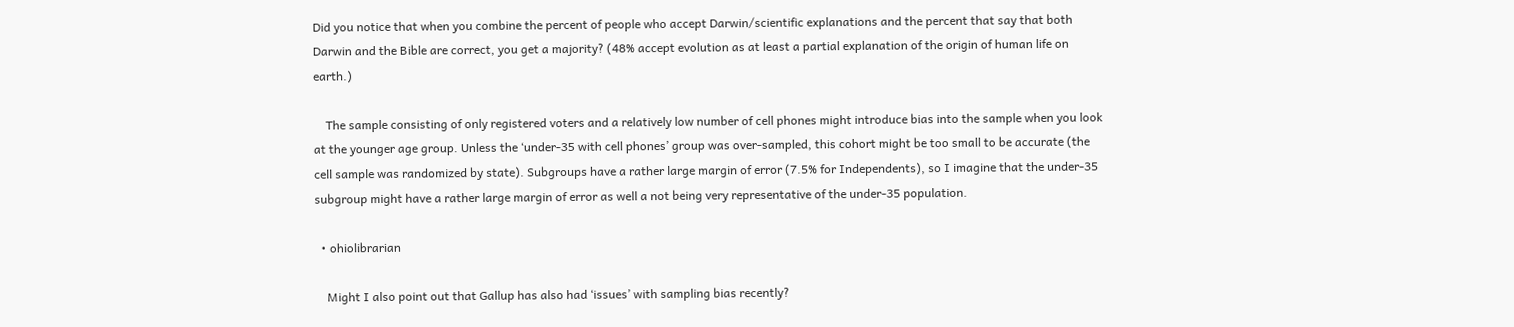Did you notice that when you combine the percent of people who accept Darwin/scientific explanations and the percent that say that both Darwin and the Bible are correct, you get a majority? (48% accept evolution as at least a partial explanation of the origin of human life on earth.)

    The sample consisting of only registered voters and a relatively low number of cell phones might introduce bias into the sample when you look at the younger age group. Unless the ‘under-35 with cell phones’ group was over-sampled, this cohort might be too small to be accurate (the cell sample was randomized by state). Subgroups have a rather large margin of error (7.5% for Independents), so I imagine that the under-35 subgroup might have a rather large margin of error as well a not being very representative of the under-35 population.

  • ohiolibrarian

    Might I also point out that Gallup has also had ‘issues’ with sampling bias recently?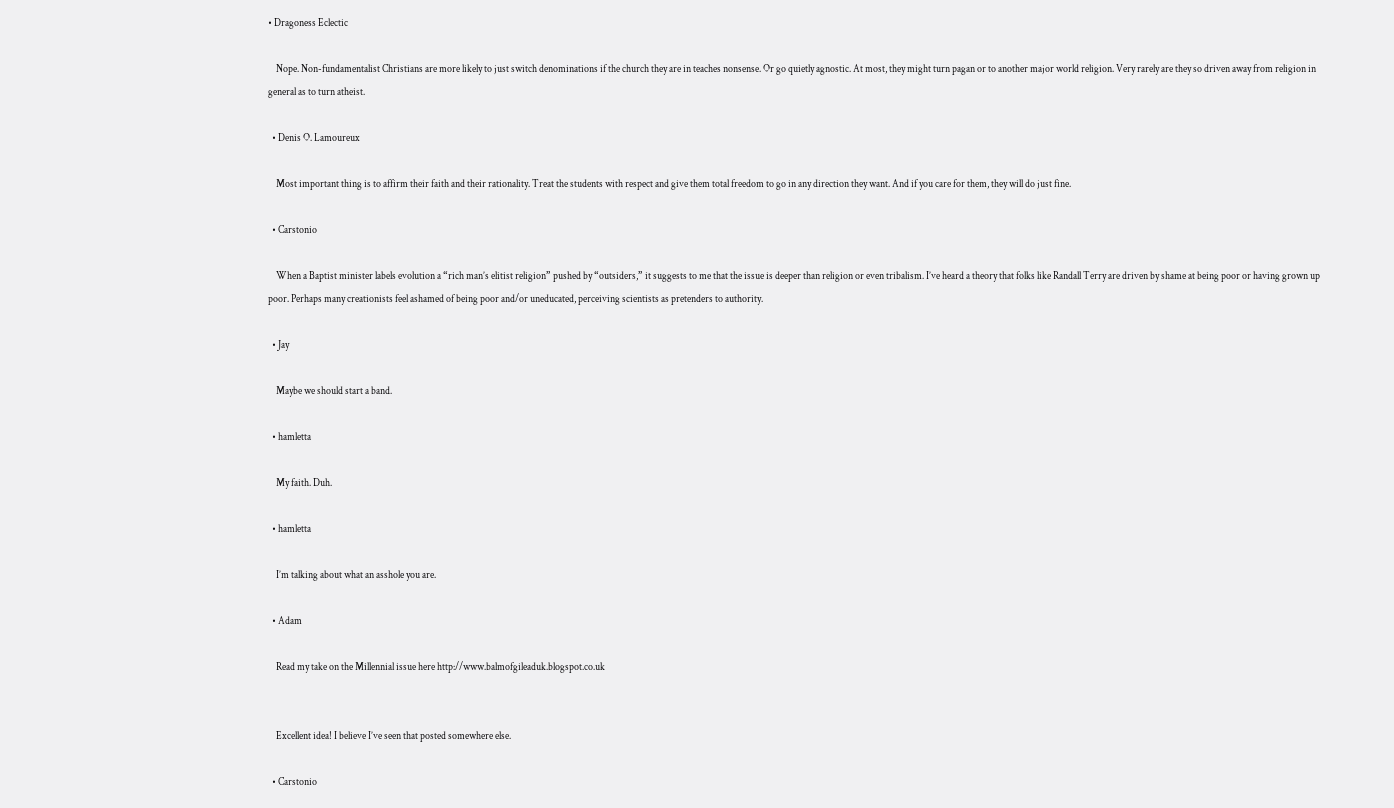• Dragoness Eclectic

    Nope. Non-fundamentalist Christians are more likely to just switch denominations if the church they are in teaches nonsense. Or go quietly agnostic. At most, they might turn pagan or to another major world religion. Very rarely are they so driven away from religion in general as to turn atheist.

  • Denis O. Lamoureux

    Most important thing is to affirm their faith and their rationality. Treat the students with respect and give them total freedom to go in any direction they want. And if you care for them, they will do just fine.

  • Carstonio

    When a Baptist minister labels evolution a “rich man’s elitist religion” pushed by “outsiders,” it suggests to me that the issue is deeper than religion or even tribalism. I’ve heard a theory that folks like Randall Terry are driven by shame at being poor or having grown up poor. Perhaps many creationists feel ashamed of being poor and/or uneducated, perceiving scientists as pretenders to authority.

  • Jay

    Maybe we should start a band.

  • hamletta

    My faith. Duh.

  • hamletta

    I’m talking about what an asshole you are.

  • Adam

    Read my take on the Millennial issue here http://www.balmofgileaduk.blogspot.co.uk


    Excellent idea! I believe I’ve seen that posted somewhere else.

  • Carstonio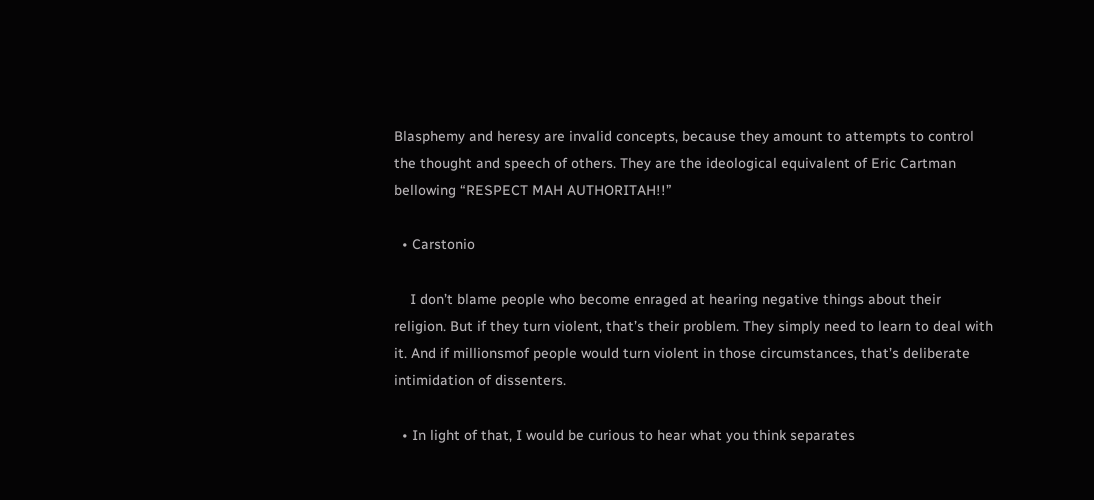Blasphemy and heresy are invalid concepts, because they amount to attempts to control the thought and speech of others. They are the ideological equivalent of Eric Cartman bellowing “RESPECT MAH AUTHORITAH!!”

  • Carstonio

    I don’t blame people who become enraged at hearing negative things about their religion. But if they turn violent, that’s their problem. They simply need to learn to deal with it. And if millionsmof people would turn violent in those circumstances, that’s deliberate intimidation of dissenters.

  • In light of that, I would be curious to hear what you think separates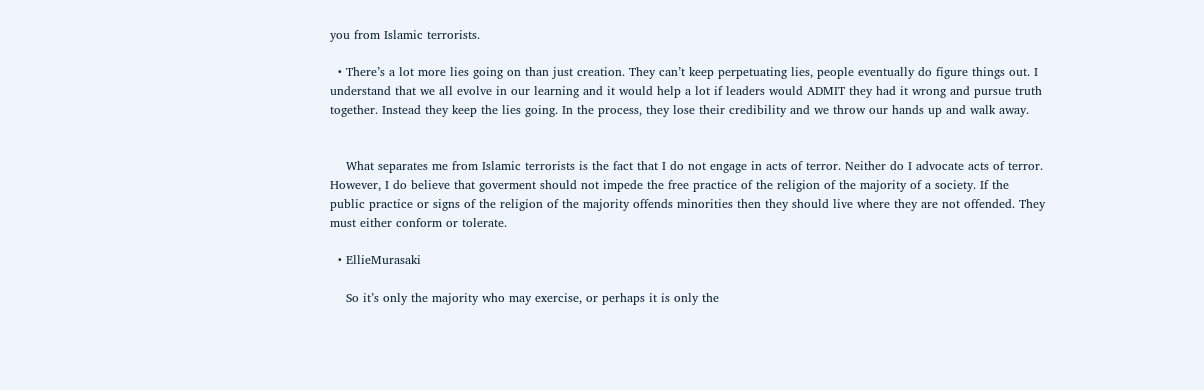you from Islamic terrorists.

  • There’s a lot more lies going on than just creation. They can’t keep perpetuating lies, people eventually do figure things out. I understand that we all evolve in our learning and it would help a lot if leaders would ADMIT they had it wrong and pursue truth together. Instead they keep the lies going. In the process, they lose their credibility and we throw our hands up and walk away.


    What separates me from Islamic terrorists is the fact that I do not engage in acts of terror. Neither do I advocate acts of terror. However, I do believe that goverment should not impede the free practice of the religion of the majority of a society. If the public practice or signs of the religion of the majority offends minorities then they should live where they are not offended. They must either conform or tolerate.

  • EllieMurasaki

    So it’s only the majority who may exercise, or perhaps it is only the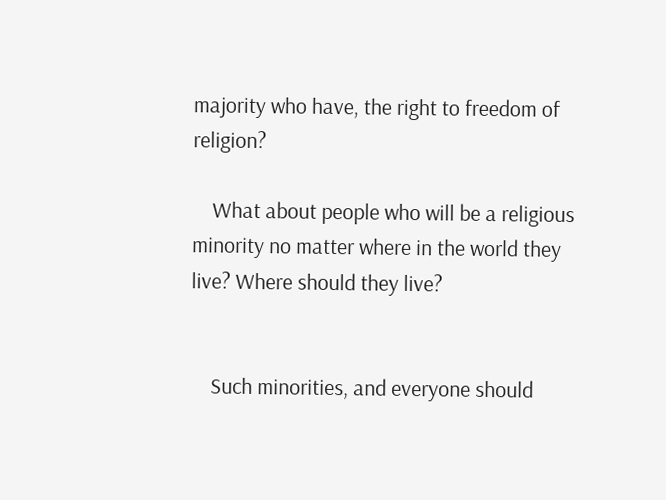majority who have, the right to freedom of religion?

    What about people who will be a religious minority no matter where in the world they live? Where should they live?


    Such minorities, and everyone should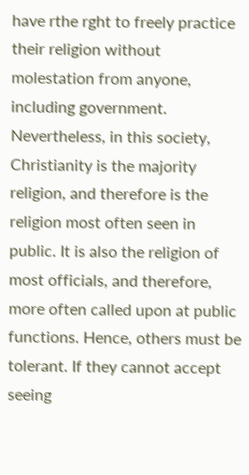have rthe rght to freely practice their religion without molestation from anyone, including government. Nevertheless, in this society, Christianity is the majority religion, and therefore is the religion most often seen in public. It is also the religion of most officials, and therefore, more often called upon at public functions. Hence, others must be tolerant. If they cannot accept seeing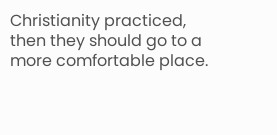Christianity practiced, then they should go to a more comfortable place.